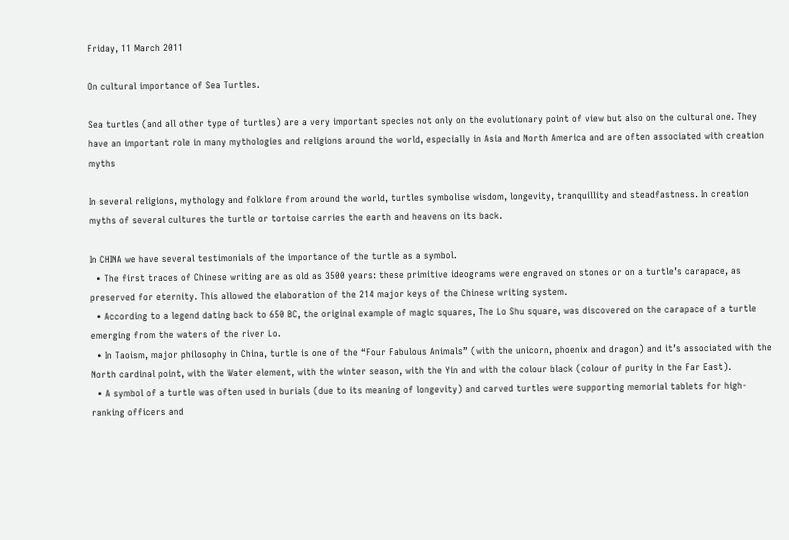Friday, 11 March 2011

On cultural importance of Sea Turtles.

Sea turtles (and all other type of turtles) are a very important species not only on the evolutionary point of view but also on the cultural one. They have an important role in many mythologies and religions around the world, especially in Asia and North America and are often associated with creation myths

In several religions, mythology and folklore from around the world, turtles symbolise wisdom, longevity, tranquillity and steadfastness. In creation myths of several cultures the turtle or tortoise carries the earth and heavens on its back.

In CHINA we have several testimonials of the importance of the turtle as a symbol.
  • The first traces of Chinese writing are as old as 3500 years: these primitive ideograms were engraved on stones or on a turtle’s carapace, as preserved for eternity. This allowed the elaboration of the 214 major keys of the Chinese writing system.
  • According to a legend dating back to 650 BC, the original example of magic squares, The Lo Shu square, was discovered on the carapace of a turtle emerging from the waters of the river Lo.
  • In Taoism, major philosophy in China, turtle is one of the “Four Fabulous Animals” (with the unicorn, phoenix and dragon) and it’s associated with the North cardinal point, with the Water element, with the winter season, with the Yin and with the colour black (colour of purity in the Far East).
  • A symbol of a turtle was often used in burials (due to its meaning of longevity) and carved turtles were supporting memorial tablets for high-ranking officers and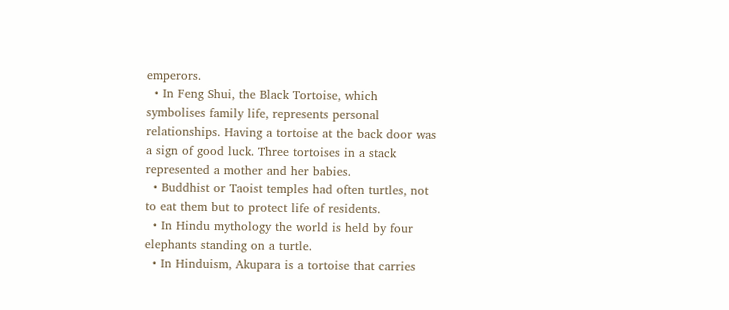emperors.
  • In Feng Shui, the Black Tortoise, which symbolises family life, represents personal relationships. Having a tortoise at the back door was a sign of good luck. Three tortoises in a stack represented a mother and her babies.
  • Buddhist or Taoist temples had often turtles, not to eat them but to protect life of residents.
  • In Hindu mythology the world is held by four elephants standing on a turtle.
  • In Hinduism, Akupara is a tortoise that carries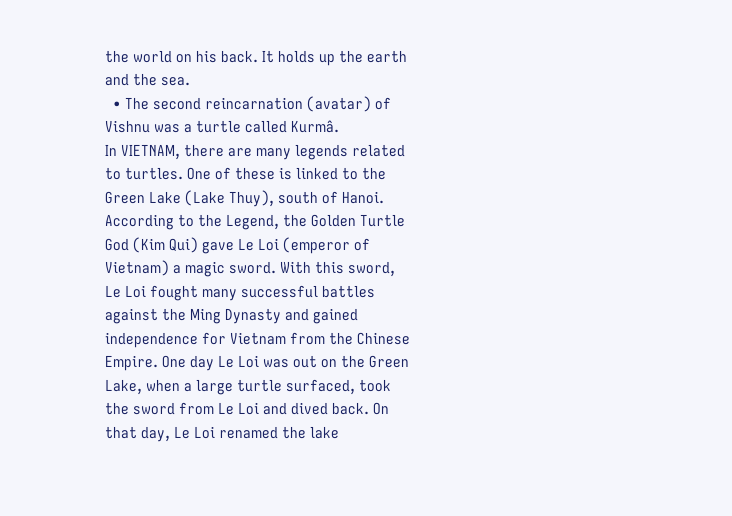the world on his back. It holds up the earth and the sea.
  • The second reincarnation (avatar) of Vishnu was a turtle called Kurmâ.
In VIETNAM, there are many legends related to turtles. One of these is linked to the Green Lake (Lake Thuy), south of Hanoi. According to the Legend, the Golden Turtle God (Kim Qui) gave Le Loi (emperor of Vietnam) a magic sword. With this sword, Le Loi fought many successful battles against the Ming Dynasty and gained independence for Vietnam from the Chinese Empire. One day Le Loi was out on the Green Lake, when a large turtle surfaced, took the sword from Le Loi and dived back. On that day, Le Loi renamed the lake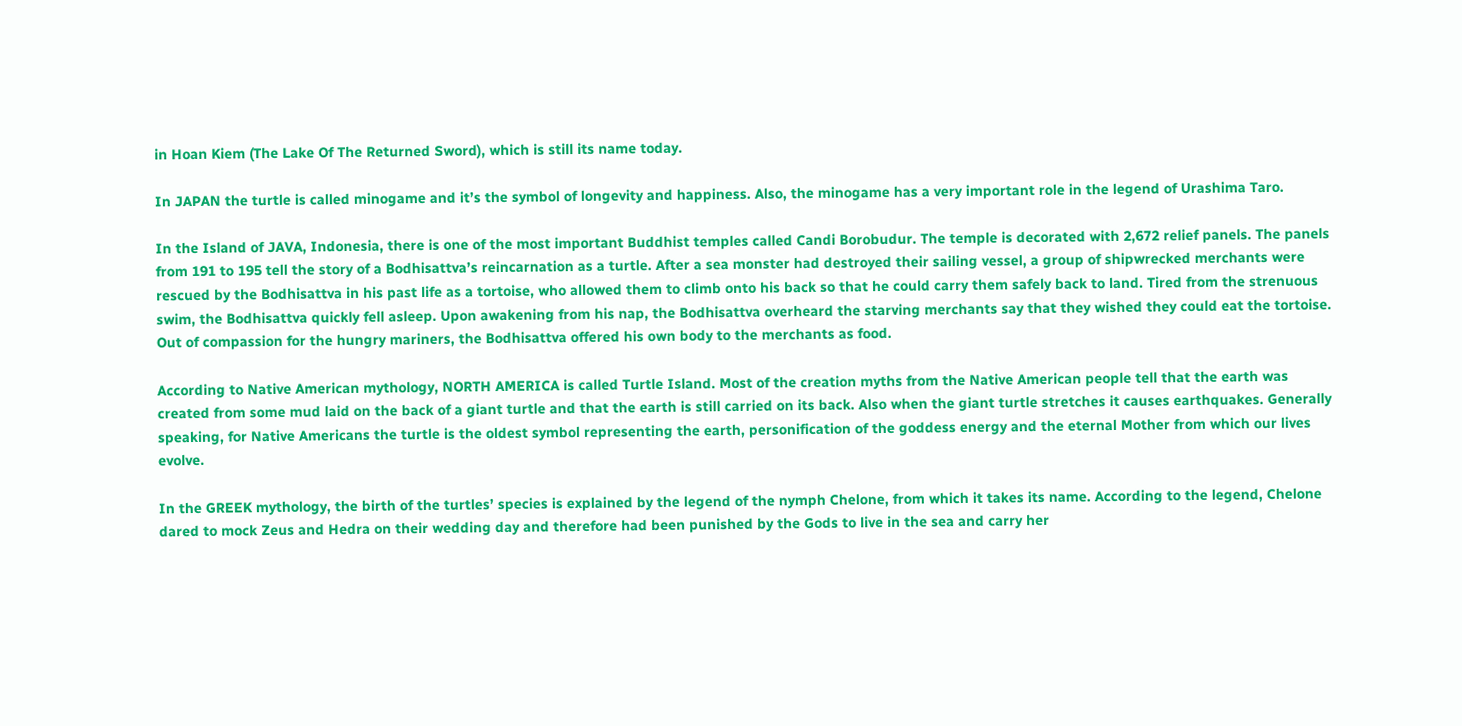in Hoan Kiem (The Lake Of The Returned Sword), which is still its name today.

In JAPAN the turtle is called minogame and it’s the symbol of longevity and happiness. Also, the minogame has a very important role in the legend of Urashima Taro.

In the Island of JAVA, Indonesia, there is one of the most important Buddhist temples called Candi Borobudur. The temple is decorated with 2,672 relief panels. The panels from 191 to 195 tell the story of a Bodhisattva’s reincarnation as a turtle. After a sea monster had destroyed their sailing vessel, a group of shipwrecked merchants were rescued by the Bodhisattva in his past life as a tortoise, who allowed them to climb onto his back so that he could carry them safely back to land. Tired from the strenuous swim, the Bodhisattva quickly fell asleep. Upon awakening from his nap, the Bodhisattva overheard the starving merchants say that they wished they could eat the tortoise. Out of compassion for the hungry mariners, the Bodhisattva offered his own body to the merchants as food.

According to Native American mythology, NORTH AMERICA is called Turtle Island. Most of the creation myths from the Native American people tell that the earth was created from some mud laid on the back of a giant turtle and that the earth is still carried on its back. Also when the giant turtle stretches it causes earthquakes. Generally speaking, for Native Americans the turtle is the oldest symbol representing the earth, personification of the goddess energy and the eternal Mother from which our lives evolve.

In the GREEK mythology, the birth of the turtles’ species is explained by the legend of the nymph Chelone, from which it takes its name. According to the legend, Chelone dared to mock Zeus and Hedra on their wedding day and therefore had been punished by the Gods to live in the sea and carry her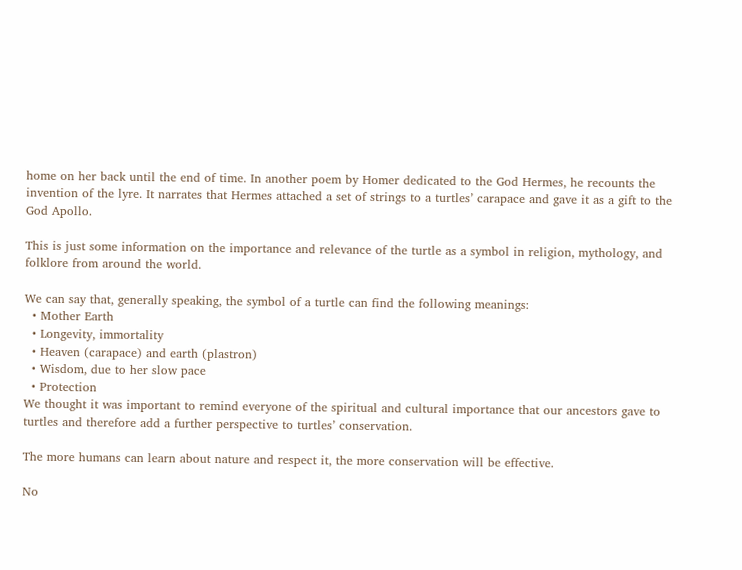home on her back until the end of time. In another poem by Homer dedicated to the God Hermes, he recounts the invention of the lyre. It narrates that Hermes attached a set of strings to a turtles’ carapace and gave it as a gift to the God Apollo.

This is just some information on the importance and relevance of the turtle as a symbol in religion, mythology, and folklore from around the world.

We can say that, generally speaking, the symbol of a turtle can find the following meanings:
  • Mother Earth
  • Longevity, immortality
  • Heaven (carapace) and earth (plastron)
  • Wisdom, due to her slow pace
  • Protection
We thought it was important to remind everyone of the spiritual and cultural importance that our ancestors gave to turtles and therefore add a further perspective to turtles’ conservation.

The more humans can learn about nature and respect it, the more conservation will be effective.

No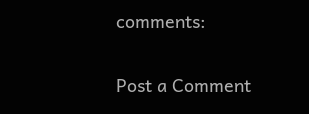comments:

Post a Comment